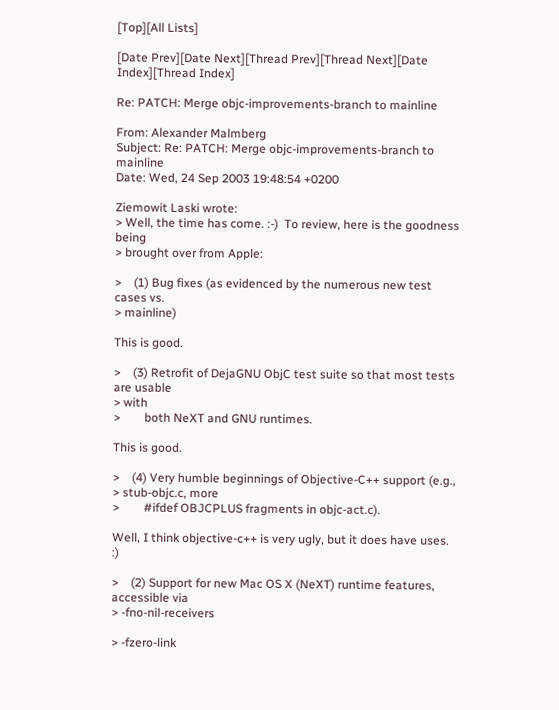[Top][All Lists]

[Date Prev][Date Next][Thread Prev][Thread Next][Date Index][Thread Index]

Re: PATCH: Merge objc-improvements-branch to mainline

From: Alexander Malmberg
Subject: Re: PATCH: Merge objc-improvements-branch to mainline
Date: Wed, 24 Sep 2003 19:48:54 +0200

Ziemowit Laski wrote:
> Well, the time has come. :-)  To review, here is the goodness being
> brought over from Apple:

>    (1) Bug fixes (as evidenced by the numerous new test cases vs.
> mainline)

This is good.

>    (3) Retrofit of DejaGNU ObjC test suite so that most tests are usable
> with
>        both NeXT and GNU runtimes.

This is good.

>    (4) Very humble beginnings of Objective-C++ support (e.g.,
> stub-objc.c, more
>        #ifdef OBJCPLUS fragments in objc-act.c).

Well, I think objective-c++ is very ugly, but it does have uses. :)

>    (2) Support for new Mac OS X (NeXT) runtime features, accessible via
> -fno-nil-receivers

> -fzero-link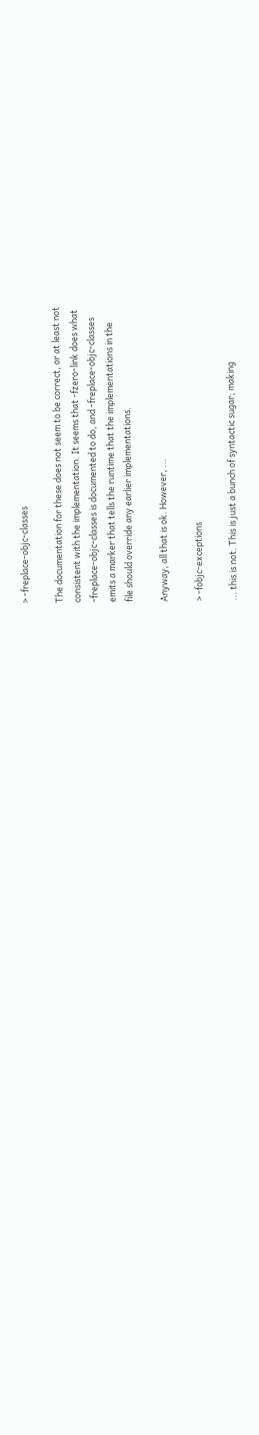> -freplace-objc-classes

The documentation for these does not seem to be correct, or at least not
consistent with the implementation. It seems that -fzero-link does what
-freplace-objc-classes is documented to do, and -freplace-objc-classes
emits a marker that tells the runtime that the implementations in the
file should override any earlier implementations.

Anyway, all that is ok. However, ...

> -fobjc-exceptions

... this is not. This is just a bunch of syntactic sugar; making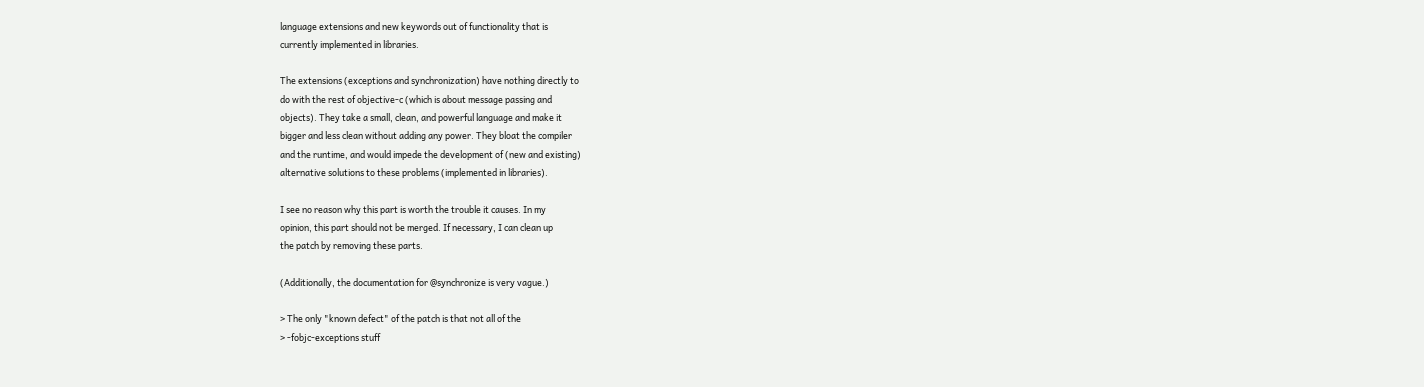language extensions and new keywords out of functionality that is
currently implemented in libraries.

The extensions (exceptions and synchronization) have nothing directly to
do with the rest of objective-c (which is about message passing and
objects). They take a small, clean, and powerful language and make it
bigger and less clean without adding any power. They bloat the compiler
and the runtime, and would impede the development of (new and existing)
alternative solutions to these problems (implemented in libraries).

I see no reason why this part is worth the trouble it causes. In my
opinion, this part should not be merged. If necessary, I can clean up
the patch by removing these parts.

(Additionally, the documentation for @synchronize is very vague.)

> The only "known defect" of the patch is that not all of the
> -fobjc-exceptions stuff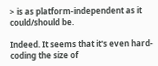> is as platform-independent as it could/should be.

Indeed. It seems that it's even hard-coding the size of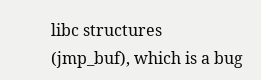libc structures
(jmp_buf), which is a bug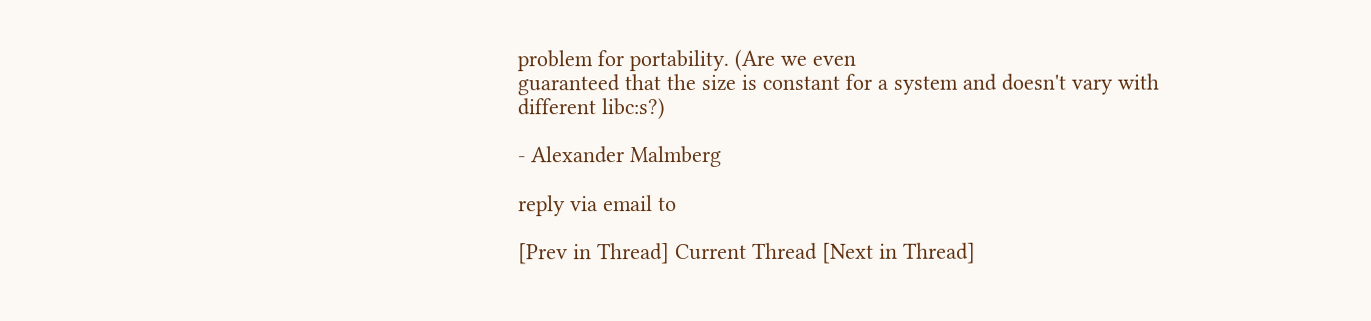problem for portability. (Are we even
guaranteed that the size is constant for a system and doesn't vary with
different libc:s?)

- Alexander Malmberg

reply via email to

[Prev in Thread] Current Thread [Next in Thread]